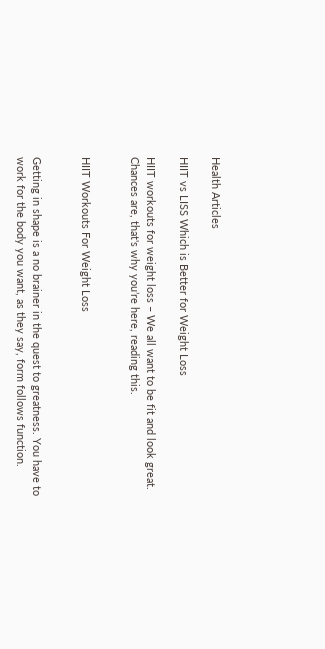Health Articles

HIIT vs LISS Which is Better for Weight Loss

HIIT workouts for weight loss – We all want to be fit and look great. Chances are, that's why you’re here, reading this.


HIIT Workouts For Weight Loss


Getting in shape is a no brainer in the quest to greatness. You have to work for the body you want, as they say, form follows function.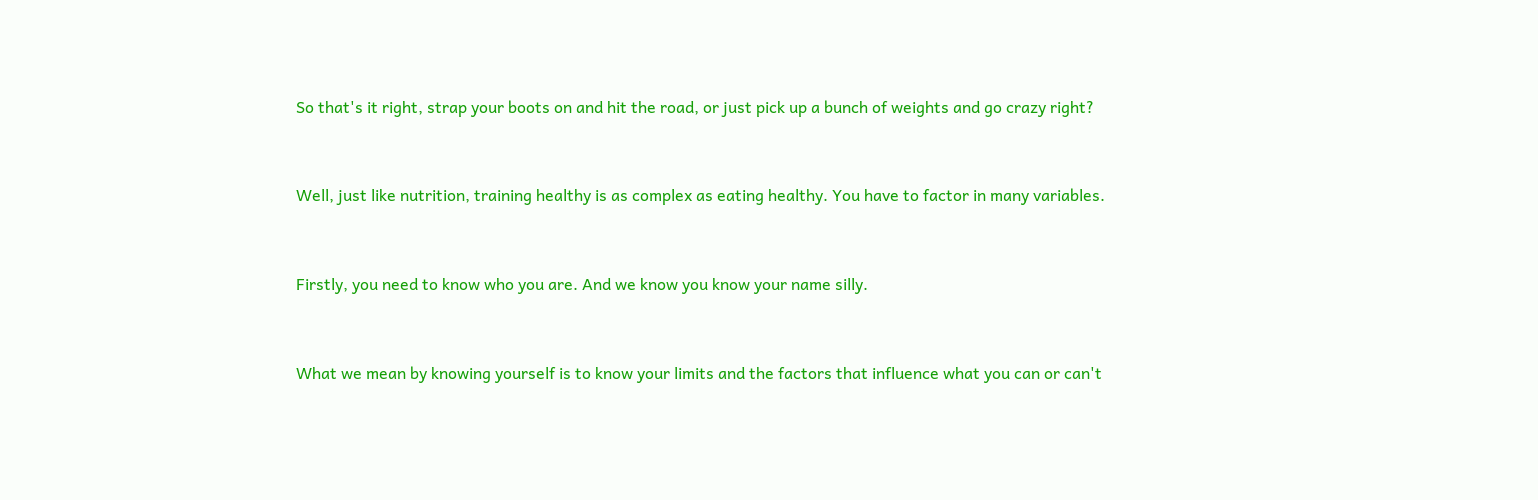So that's it right, strap your boots on and hit the road, or just pick up a bunch of weights and go crazy right?



Well, just like nutrition, training healthy is as complex as eating healthy. You have to factor in many variables.



Firstly, you need to know who you are. And we know you know your name silly.



What we mean by knowing yourself is to know your limits and the factors that influence what you can or can't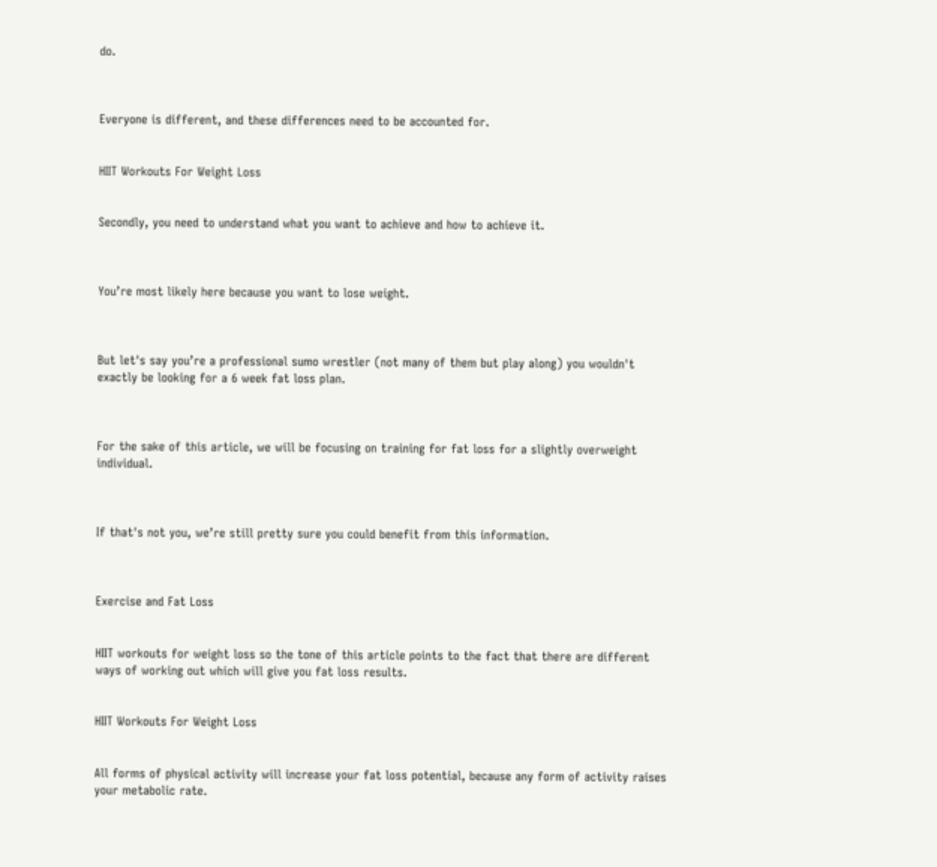do.



Everyone is different, and these differences need to be accounted for.


HIIT Workouts For Weight Loss


Secondly, you need to understand what you want to achieve and how to achieve it.



You’re most likely here because you want to lose weight.



But let's say you’re a professional sumo wrestler (not many of them but play along) you wouldn't exactly be looking for a 6 week fat loss plan.



For the sake of this article, we will be focusing on training for fat loss for a slightly overweight individual.



If that's not you, we’re still pretty sure you could benefit from this information.



Exercise and Fat Loss


HIIT workouts for weight loss so the tone of this article points to the fact that there are different ways of working out which will give you fat loss results.


HIIT Workouts For Weight Loss


All forms of physical activity will increase your fat loss potential, because any form of activity raises your metabolic rate.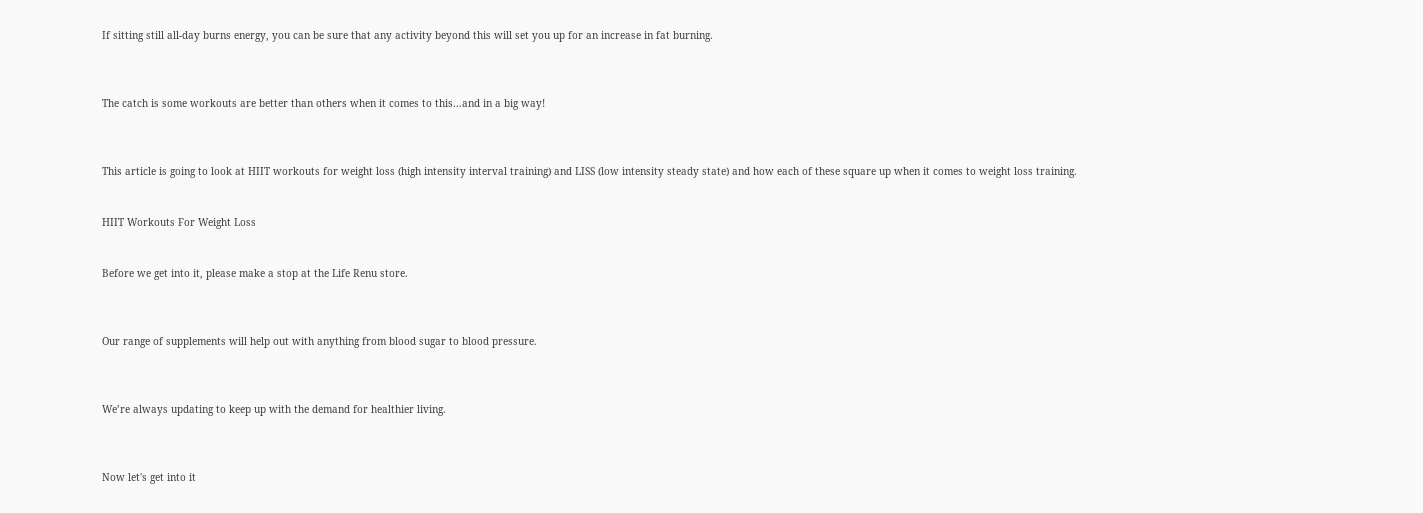If sitting still all-day burns energy, you can be sure that any activity beyond this will set you up for an increase in fat burning.



The catch is some workouts are better than others when it comes to this…and in a big way!



This article is going to look at HIIT workouts for weight loss (high intensity interval training) and LISS (low intensity steady state) and how each of these square up when it comes to weight loss training.


HIIT Workouts For Weight Loss


Before we get into it, please make a stop at the Life Renu store.



Our range of supplements will help out with anything from blood sugar to blood pressure.



We’re always updating to keep up with the demand for healthier living.



Now let's get into it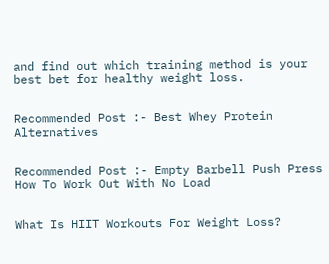and find out which training method is your best bet for healthy weight loss.


Recommended Post :- Best Whey Protein Alternatives


Recommended Post :- Empty Barbell Push Press How To Work Out With No Load


What Is HIIT Workouts For Weight Loss?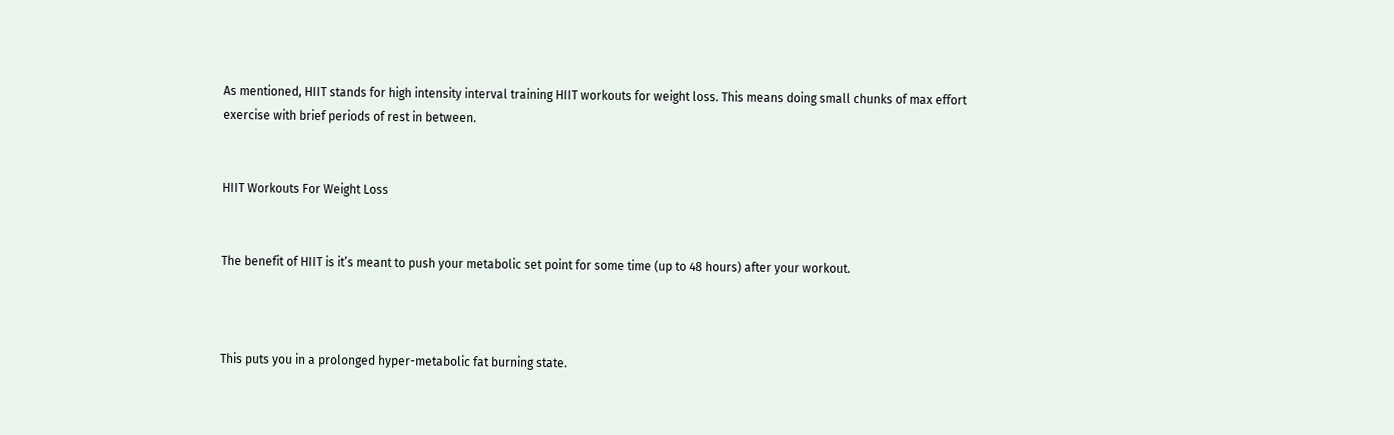As mentioned, HIIT stands for high intensity interval training HIIT workouts for weight loss. This means doing small chunks of max effort exercise with brief periods of rest in between.


HIIT Workouts For Weight Loss


The benefit of HIIT is it’s meant to push your metabolic set point for some time (up to 48 hours) after your workout.



This puts you in a prolonged hyper-metabolic fat burning state.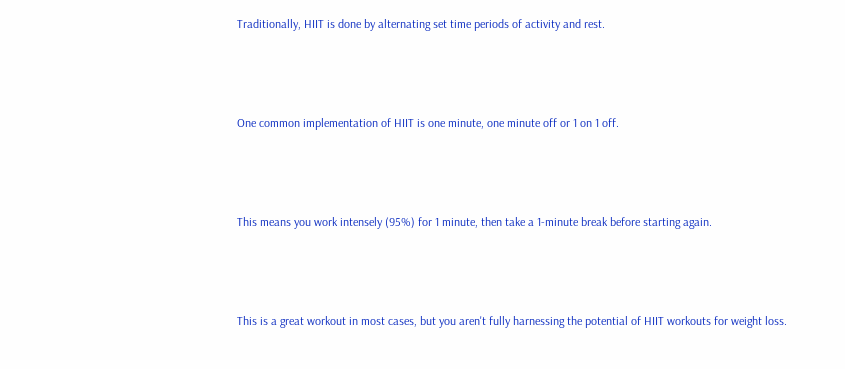Traditionally, HIIT is done by alternating set time periods of activity and rest.



One common implementation of HIIT is one minute, one minute off or 1 on 1 off.



This means you work intensely (95%) for 1 minute, then take a 1-minute break before starting again.



This is a great workout in most cases, but you aren't fully harnessing the potential of HIIT workouts for weight loss.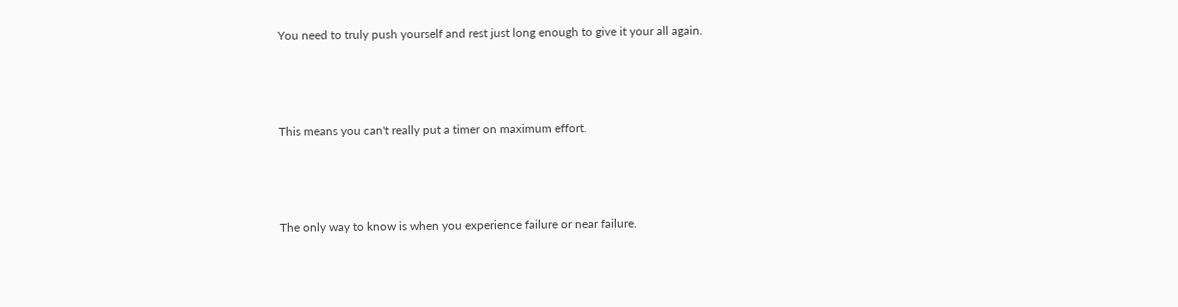You need to truly push yourself and rest just long enough to give it your all again.



This means you can't really put a timer on maximum effort.



The only way to know is when you experience failure or near failure.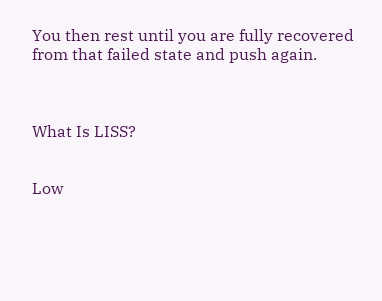You then rest until you are fully recovered from that failed state and push again.



What Is LISS?


Low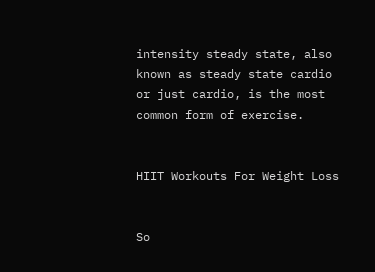intensity steady state, also known as steady state cardio or just cardio, is the most common form of exercise.


HIIT Workouts For Weight Loss


So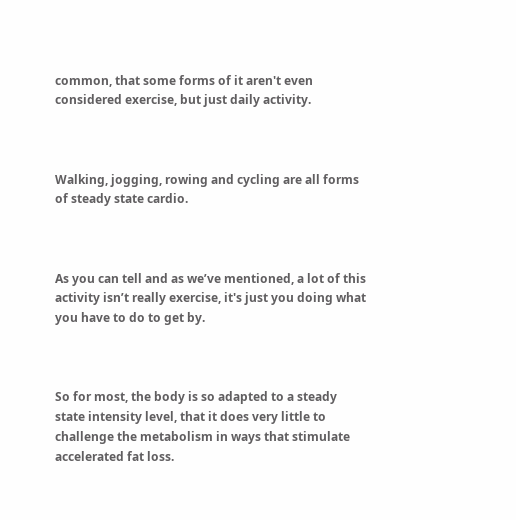common, that some forms of it aren't even considered exercise, but just daily activity.



Walking, jogging, rowing and cycling are all forms of steady state cardio.



As you can tell and as we’ve mentioned, a lot of this activity isn’t really exercise, it's just you doing what you have to do to get by.



So for most, the body is so adapted to a steady state intensity level, that it does very little to challenge the metabolism in ways that stimulate accelerated fat loss.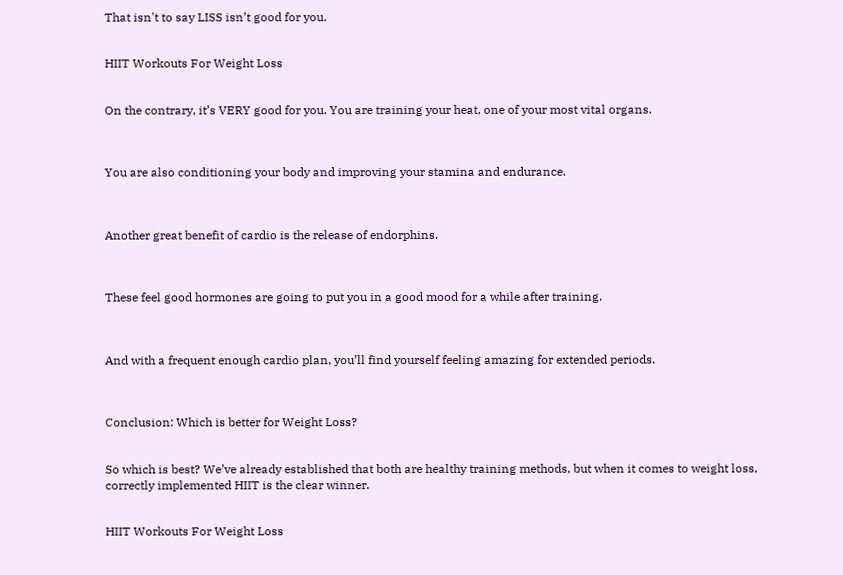That isn't to say LISS isn’t good for you.


HIIT Workouts For Weight Loss


On the contrary, it’s VERY good for you. You are training your heat, one of your most vital organs.



You are also conditioning your body and improving your stamina and endurance.



Another great benefit of cardio is the release of endorphins.



These feel good hormones are going to put you in a good mood for a while after training.



And with a frequent enough cardio plan, you’ll find yourself feeling amazing for extended periods.



Conclusion: Which is better for Weight Loss?


So which is best? We’ve already established that both are healthy training methods, but when it comes to weight loss, correctly implemented HIIT is the clear winner.


HIIT Workouts For Weight Loss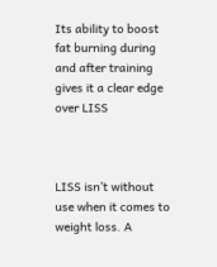Its ability to boost fat burning during and after training gives it a clear edge over LISS



LISS isn’t without use when it comes to weight loss. A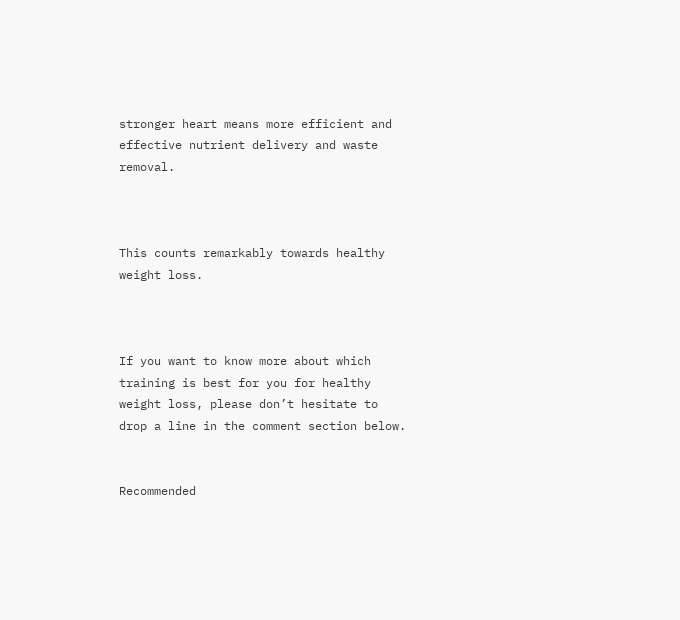stronger heart means more efficient and effective nutrient delivery and waste removal.



This counts remarkably towards healthy weight loss.



If you want to know more about which training is best for you for healthy weight loss, please don’t hesitate to drop a line in the comment section below.


Recommended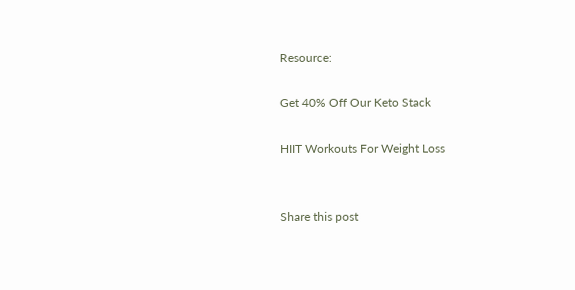Resource:

Get 40% Off Our Keto Stack

HIIT Workouts For Weight Loss


Share this post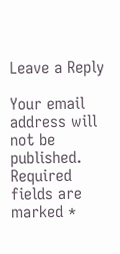Leave a Reply

Your email address will not be published. Required fields are marked *